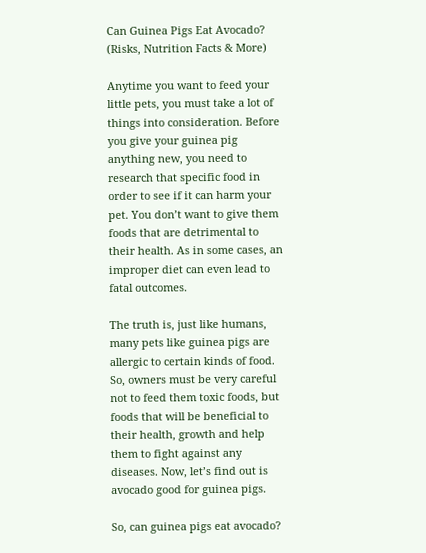Can Guinea Pigs Eat Avocado? (Risks, Nutrition Facts & More)

Anytime you want to feed your little pets, you must take a lot of things into consideration. Before you give your guinea pig anything new, you need to research that specific food in order to see if it can harm your pet. You don’t want to give them foods that are detrimental to their health. As in some cases, an improper diet can even lead to fatal outcomes.

The truth is, just like humans, many pets like guinea pigs are allergic to certain kinds of food. So, owners must be very careful not to feed them toxic foods, but foods that will be beneficial to their health, growth and help them to fight against any diseases. Now, let’s find out is avocado good for guinea pigs.

So, can guinea pigs eat avocado?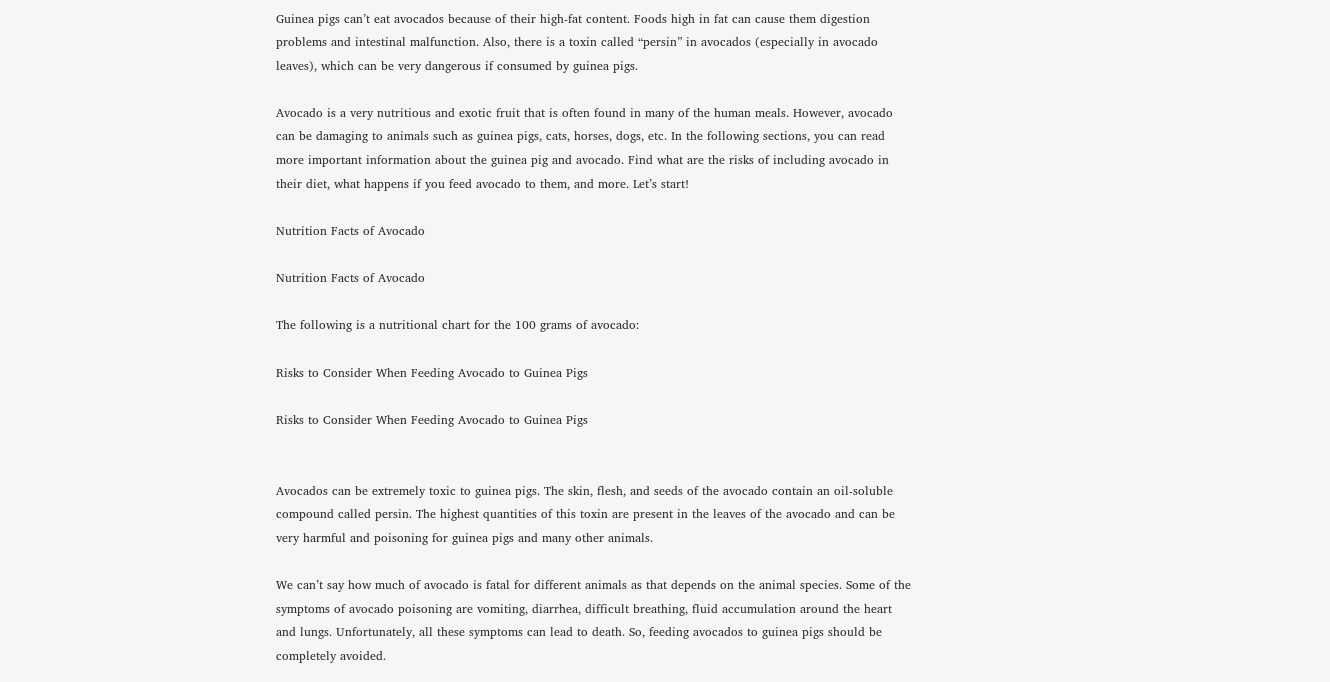Guinea pigs can’t eat avocados because of their high-fat content. Foods high in fat can cause them digestion problems and intestinal malfunction. Also, there is a toxin called “persin” in avocados (especially in avocado leaves), which can be very dangerous if consumed by guinea pigs.

Avocado is a very nutritious and exotic fruit that is often found in many of the human meals. However, avocado can be damaging to animals such as guinea pigs, cats, horses, dogs, etc. In the following sections, you can read more important information about the guinea pig and avocado. Find what are the risks of including avocado in their diet, what happens if you feed avocado to them, and more. Let’s start!

Nutrition Facts of Avocado

Nutrition Facts of Avocado

The following is a nutritional chart for the 100 grams of avocado:

Risks to Consider When Feeding Avocado to Guinea Pigs

Risks to Consider When Feeding Avocado to Guinea Pigs


Avocados can be extremely toxic to guinea pigs. The skin, flesh, and seeds of the avocado contain an oil-soluble compound called persin. The highest quantities of this toxin are present in the leaves of the avocado and can be very harmful and poisoning for guinea pigs and many other animals.

We can’t say how much of avocado is fatal for different animals as that depends on the animal species. Some of the symptoms of avocado poisoning are vomiting, diarrhea, difficult breathing, fluid accumulation around the heart and lungs. Unfortunately, all these symptoms can lead to death. So, feeding avocados to guinea pigs should be completely avoided.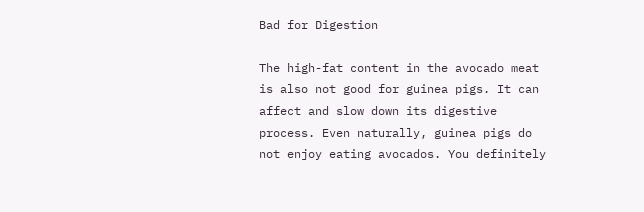Bad for Digestion

The high-fat content in the avocado meat is also not good for guinea pigs. It can affect and slow down its digestive process. Even naturally, guinea pigs do not enjoy eating avocados. You definitely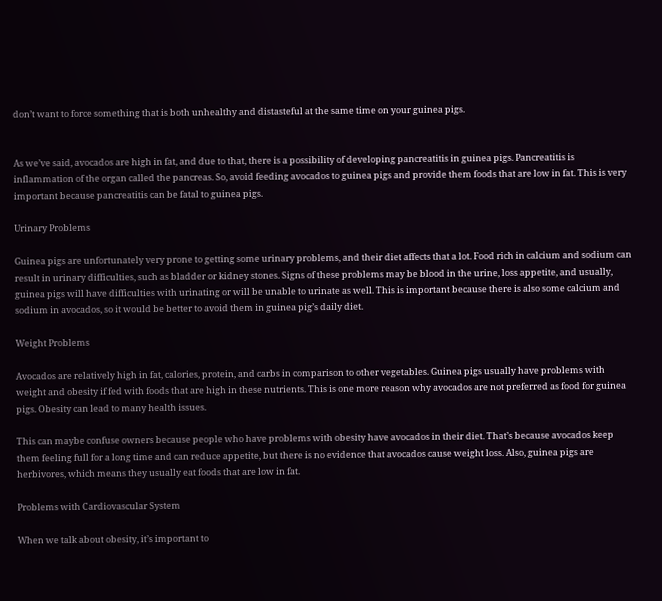don’t want to force something that is both unhealthy and distasteful at the same time on your guinea pigs.


As we’ve said, avocados are high in fat, and due to that, there is a possibility of developing pancreatitis in guinea pigs. Pancreatitis is inflammation of the organ called the pancreas. So, avoid feeding avocados to guinea pigs and provide them foods that are low in fat. This is very important because pancreatitis can be fatal to guinea pigs.

Urinary Problems

Guinea pigs are unfortunately very prone to getting some urinary problems, and their diet affects that a lot. Food rich in calcium and sodium can result in urinary difficulties, such as bladder or kidney stones. Signs of these problems may be blood in the urine, loss appetite, and usually, guinea pigs will have difficulties with urinating or will be unable to urinate as well. This is important because there is also some calcium and sodium in avocados, so it would be better to avoid them in guinea pig’s daily diet.

Weight Problems

Avocados are relatively high in fat, calories, protein, and carbs in comparison to other vegetables. Guinea pigs usually have problems with weight and obesity if fed with foods that are high in these nutrients. This is one more reason why avocados are not preferred as food for guinea pigs. Obesity can lead to many health issues.

This can maybe confuse owners because people who have problems with obesity have avocados in their diet. That’s because avocados keep them feeling full for a long time and can reduce appetite, but there is no evidence that avocados cause weight loss. Also, guinea pigs are herbivores, which means they usually eat foods that are low in fat.

Problems with Cardiovascular System

When we talk about obesity, it’s important to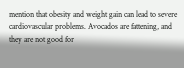mention that obesity and weight gain can lead to severe cardiovascular problems. Avocados are fattening, and they are not good for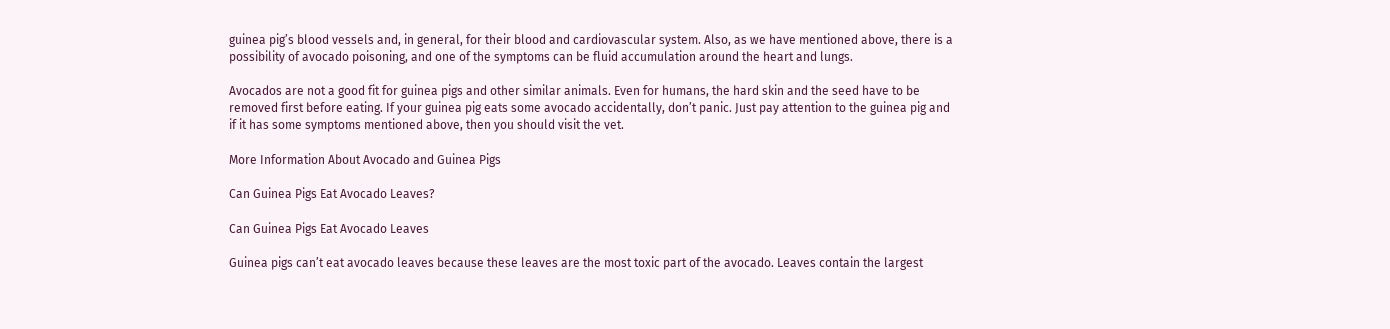guinea pig’s blood vessels and, in general, for their blood and cardiovascular system. Also, as we have mentioned above, there is a possibility of avocado poisoning, and one of the symptoms can be fluid accumulation around the heart and lungs.

Avocados are not a good fit for guinea pigs and other similar animals. Even for humans, the hard skin and the seed have to be removed first before eating. If your guinea pig eats some avocado accidentally, don’t panic. Just pay attention to the guinea pig and if it has some symptoms mentioned above, then you should visit the vet.

More Information About Avocado and Guinea Pigs

Can Guinea Pigs Eat Avocado Leaves?

Can Guinea Pigs Eat Avocado Leaves

Guinea pigs can’t eat avocado leaves because these leaves are the most toxic part of the avocado. Leaves contain the largest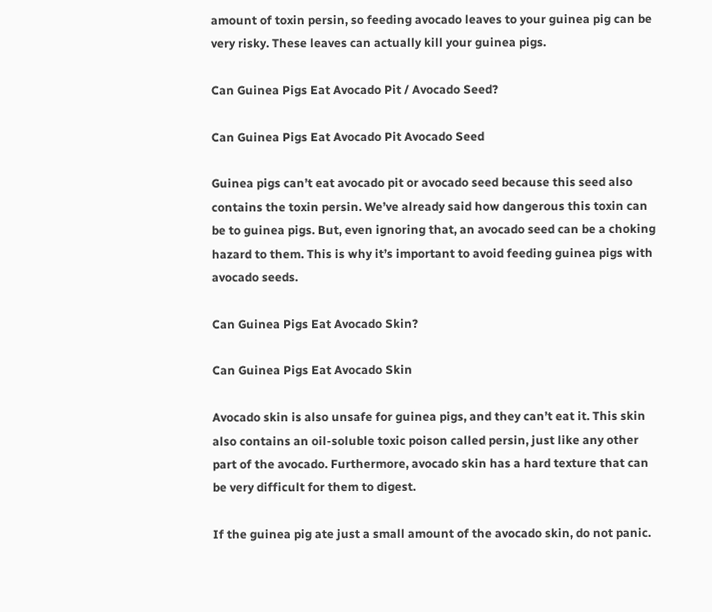amount of toxin persin, so feeding avocado leaves to your guinea pig can be very risky. These leaves can actually kill your guinea pigs.

Can Guinea Pigs Eat Avocado Pit / Avocado Seed?

Can Guinea Pigs Eat Avocado Pit Avocado Seed

Guinea pigs can’t eat avocado pit or avocado seed because this seed also contains the toxin persin. We’ve already said how dangerous this toxin can be to guinea pigs. But, even ignoring that, an avocado seed can be a choking hazard to them. This is why it’s important to avoid feeding guinea pigs with avocado seeds.

Can Guinea Pigs Eat Avocado Skin?

Can Guinea Pigs Eat Avocado Skin

Avocado skin is also unsafe for guinea pigs, and they can’t eat it. This skin also contains an oil-soluble toxic poison called persin, just like any other part of the avocado. Furthermore, avocado skin has a hard texture that can be very difficult for them to digest.

If the guinea pig ate just a small amount of the avocado skin, do not panic.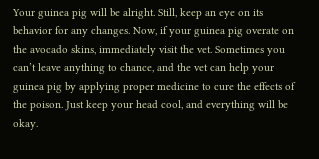Your guinea pig will be alright. Still, keep an eye on its behavior for any changes. Now, if your guinea pig overate on the avocado skins, immediately visit the vet. Sometimes you can’t leave anything to chance, and the vet can help your guinea pig by applying proper medicine to cure the effects of the poison. Just keep your head cool, and everything will be okay.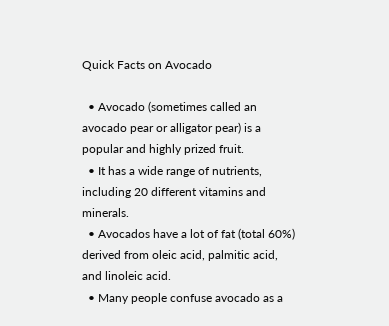Quick Facts on Avocado

  • Avocado (sometimes called an avocado pear or alligator pear) is a popular and highly prized fruit.
  • It has a wide range of nutrients, including 20 different vitamins and minerals.
  • Avocados have a lot of fat (total 60%) derived from oleic acid, palmitic acid, and linoleic acid.
  • Many people confuse avocado as a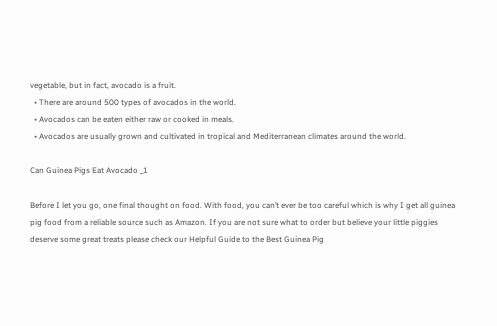vegetable, but in fact, avocado is a fruit.
  • There are around 500 types of avocados in the world.
  • Avocados can be eaten either raw or cooked in meals.
  • Avocados are usually grown and cultivated in tropical and Mediterranean climates around the world.

Can Guinea Pigs Eat Avocado _1

Before I let you go, one final thought on food. With food, you can’t ever be too careful which is why I get all guinea pig food from a reliable source such as Amazon. If you are not sure what to order but believe your little piggies deserve some great treats please check our Helpful Guide to the Best Guinea Pig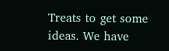Treats to get some ideas. We have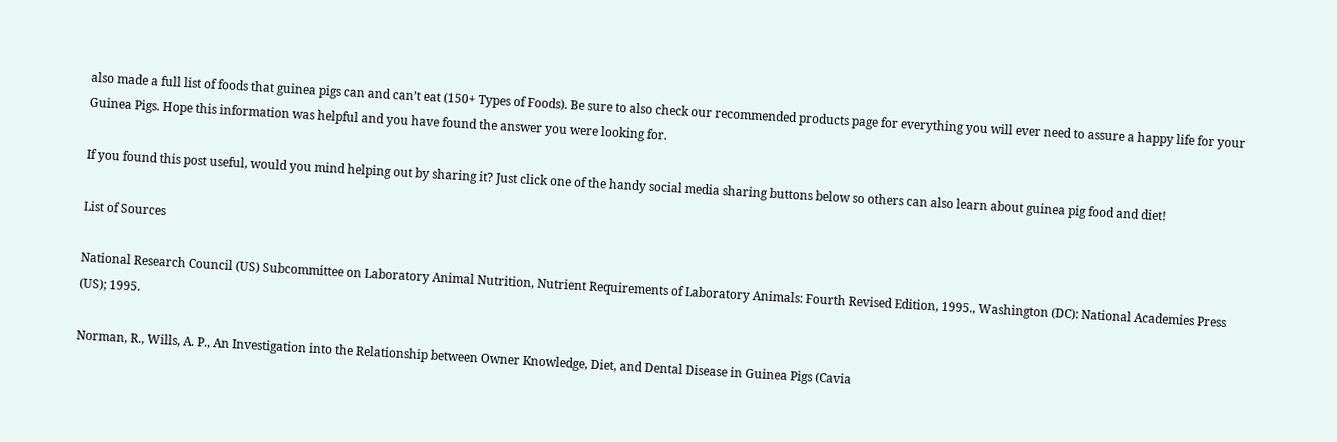also made a full list of foods that guinea pigs can and can’t eat (150+ Types of Foods). Be sure to also check our recommended products page for everything you will ever need to assure a happy life for your Guinea Pigs. Hope this information was helpful and you have found the answer you were looking for.

If you found this post useful, would you mind helping out by sharing it? Just click one of the handy social media sharing buttons below so others can also learn about guinea pig food and diet!

List of Sources

National Research Council (US) Subcommittee on Laboratory Animal Nutrition, Nutrient Requirements of Laboratory Animals: Fourth Revised Edition, 1995., Washington (DC): National Academies Press (US); 1995.

Norman, R., Wills, A. P., An Investigation into the Relationship between Owner Knowledge, Diet, and Dental Disease in Guinea Pigs (Cavia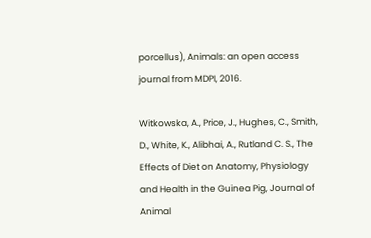porcellus), Animals: an open access journal from MDPI, 2016.

Witkowska, A., Price, J., Hughes, C., Smith, D., White, K., Alibhai, A., Rutland C. S., The Effects of Diet on Anatomy, Physiology and Health in the Guinea Pig, Journal of Animal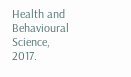Health and Behavioural Science, 2017.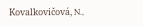Kovalkovičová, N.,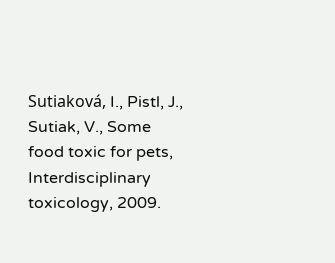Sutiaková, I., Pistl, J., Sutiak, V., Some food toxic for pets, Interdisciplinary toxicology, 2009.